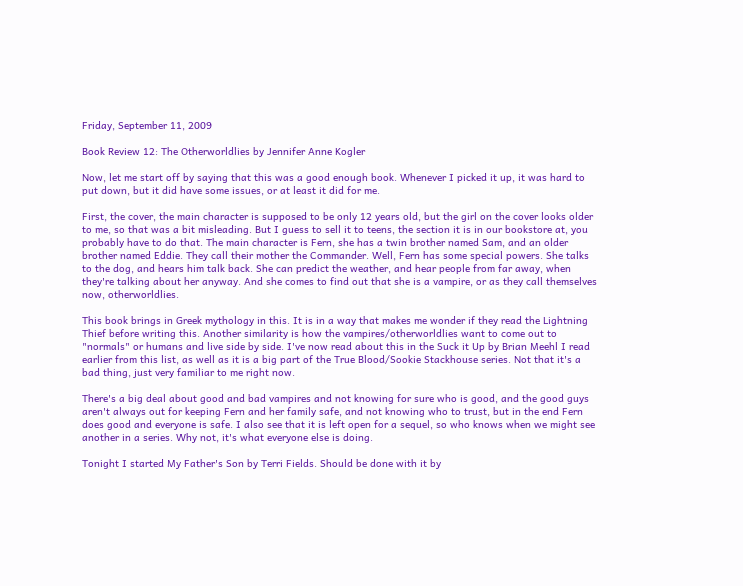Friday, September 11, 2009

Book Review 12: The Otherworldlies by Jennifer Anne Kogler

Now, let me start off by saying that this was a good enough book. Whenever I picked it up, it was hard to put down, but it did have some issues, or at least it did for me.

First, the cover, the main character is supposed to be only 12 years old, but the girl on the cover looks older to me, so that was a bit misleading. But I guess to sell it to teens, the section it is in our bookstore at, you probably have to do that. The main character is Fern, she has a twin brother named Sam, and an older brother named Eddie. They call their mother the Commander. Well, Fern has some special powers. She talks to the dog, and hears him talk back. She can predict the weather, and hear people from far away, when they're talking about her anyway. And she comes to find out that she is a vampire, or as they call themselves now, otherworldlies.

This book brings in Greek mythology in this. It is in a way that makes me wonder if they read the Lightning Thief before writing this. Another similarity is how the vampires/otherworldlies want to come out to "normals" or humans and live side by side. I've now read about this in the Suck it Up by Brian Meehl I read earlier from this list, as well as it is a big part of the True Blood/Sookie Stackhouse series. Not that it's a bad thing, just very familiar to me right now.

There's a big deal about good and bad vampires and not knowing for sure who is good, and the good guys aren't always out for keeping Fern and her family safe, and not knowing who to trust, but in the end Fern does good and everyone is safe. I also see that it is left open for a sequel, so who knows when we might see another in a series. Why not, it's what everyone else is doing.

Tonight I started My Father's Son by Terri Fields. Should be done with it by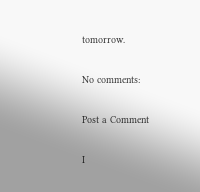tomorrow.

No comments:

Post a Comment

I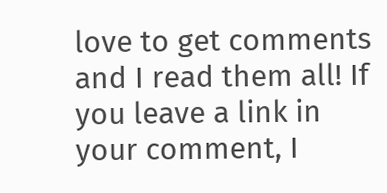love to get comments and I read them all! If you leave a link in your comment, I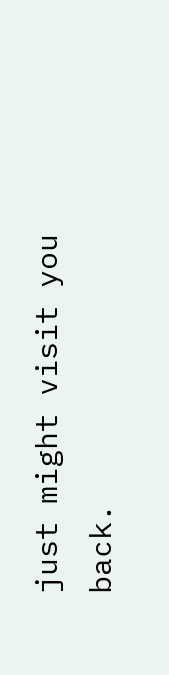just might visit you back.